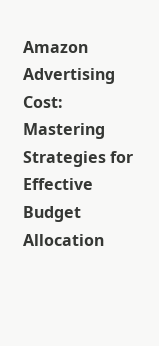Amazon Advertising Cost: Mastering Strategies for Effective Budget Allocation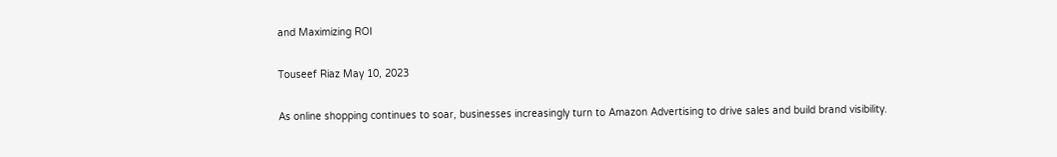and Maximizing ROI

Touseef Riaz May 10, 2023

As online shopping continues to soar, businesses increasingly turn to Amazon Advertising to drive sales and build brand visibility.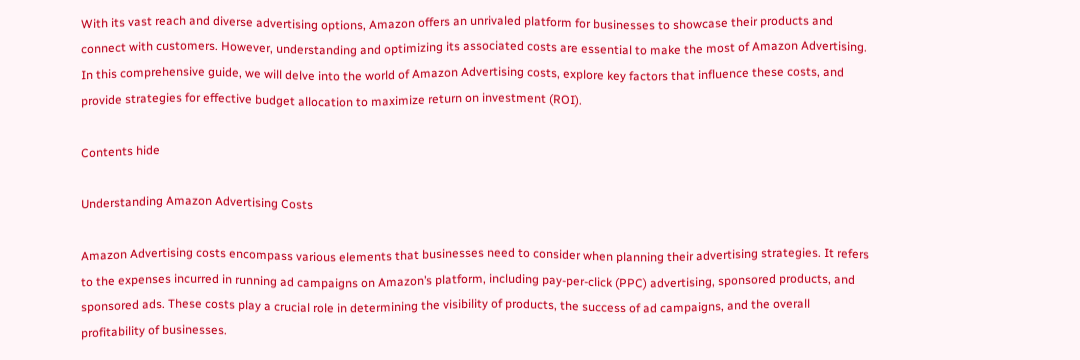With its vast reach and diverse advertising options, Amazon offers an unrivaled platform for businesses to showcase their products and connect with customers. However, understanding and optimizing its associated costs are essential to make the most of Amazon Advertising. In this comprehensive guide, we will delve into the world of Amazon Advertising costs, explore key factors that influence these costs, and provide strategies for effective budget allocation to maximize return on investment (ROI).

Contents hide

Understanding Amazon Advertising Costs

Amazon Advertising costs encompass various elements that businesses need to consider when planning their advertising strategies. It refers to the expenses incurred in running ad campaigns on Amazon’s platform, including pay-per-click (PPC) advertising, sponsored products, and sponsored ads. These costs play a crucial role in determining the visibility of products, the success of ad campaigns, and the overall profitability of businesses.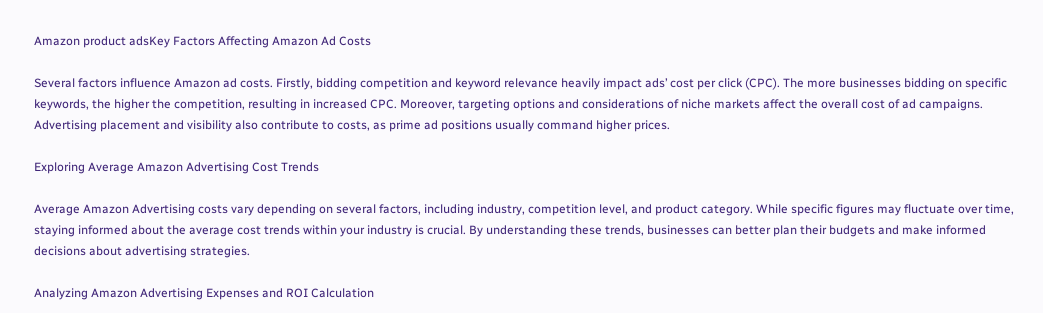Amazon product adsKey Factors Affecting Amazon Ad Costs

Several factors influence Amazon ad costs. Firstly, bidding competition and keyword relevance heavily impact ads’ cost per click (CPC). The more businesses bidding on specific keywords, the higher the competition, resulting in increased CPC. Moreover, targeting options and considerations of niche markets affect the overall cost of ad campaigns. Advertising placement and visibility also contribute to costs, as prime ad positions usually command higher prices.

Exploring Average Amazon Advertising Cost Trends

Average Amazon Advertising costs vary depending on several factors, including industry, competition level, and product category. While specific figures may fluctuate over time, staying informed about the average cost trends within your industry is crucial. By understanding these trends, businesses can better plan their budgets and make informed decisions about advertising strategies.

Analyzing Amazon Advertising Expenses and ROI Calculation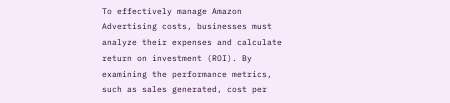To effectively manage Amazon Advertising costs, businesses must analyze their expenses and calculate return on investment (ROI). By examining the performance metrics, such as sales generated, cost per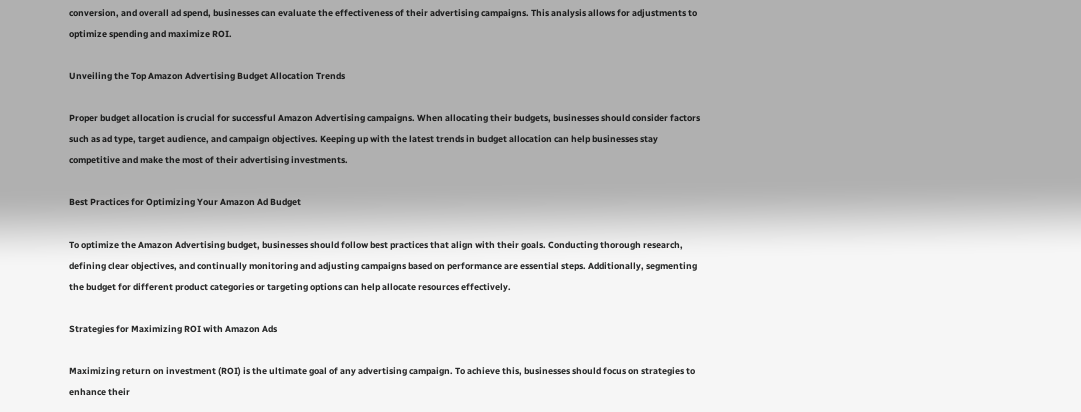conversion, and overall ad spend, businesses can evaluate the effectiveness of their advertising campaigns. This analysis allows for adjustments to optimize spending and maximize ROI.

Unveiling the Top Amazon Advertising Budget Allocation Trends

Proper budget allocation is crucial for successful Amazon Advertising campaigns. When allocating their budgets, businesses should consider factors such as ad type, target audience, and campaign objectives. Keeping up with the latest trends in budget allocation can help businesses stay competitive and make the most of their advertising investments.

Best Practices for Optimizing Your Amazon Ad Budget

To optimize the Amazon Advertising budget, businesses should follow best practices that align with their goals. Conducting thorough research, defining clear objectives, and continually monitoring and adjusting campaigns based on performance are essential steps. Additionally, segmenting the budget for different product categories or targeting options can help allocate resources effectively.

Strategies for Maximizing ROI with Amazon Ads

Maximizing return on investment (ROI) is the ultimate goal of any advertising campaign. To achieve this, businesses should focus on strategies to enhance their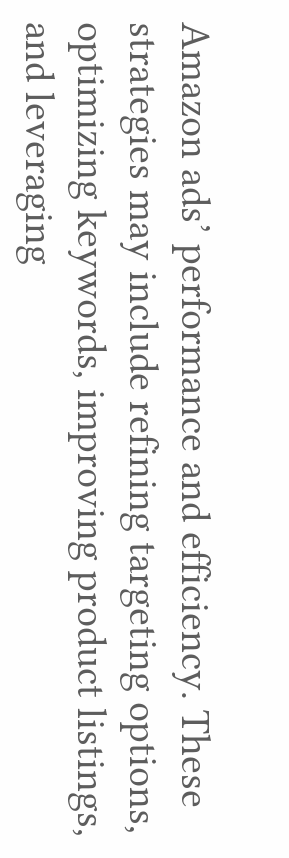Amazon ads’ performance and efficiency. These strategies may include refining targeting options, optimizing keywords, improving product listings, and leveraging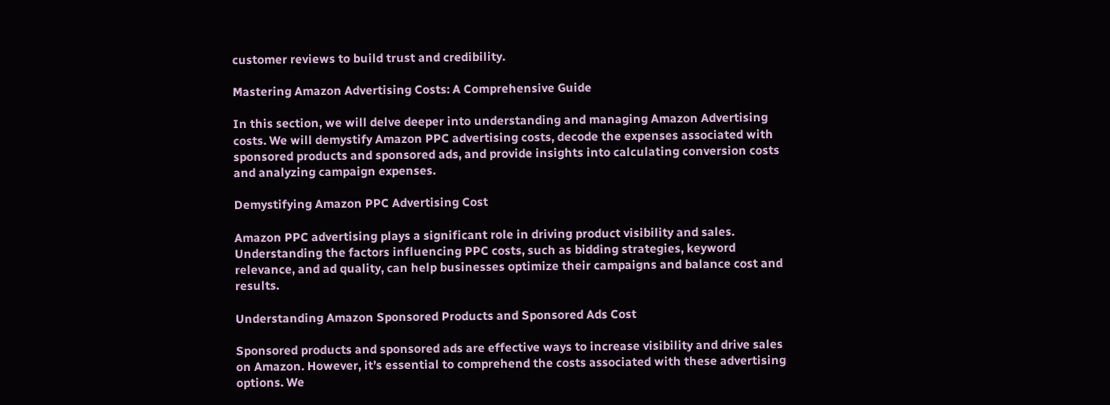customer reviews to build trust and credibility.

Mastering Amazon Advertising Costs: A Comprehensive Guide

In this section, we will delve deeper into understanding and managing Amazon Advertising costs. We will demystify Amazon PPC advertising costs, decode the expenses associated with sponsored products and sponsored ads, and provide insights into calculating conversion costs and analyzing campaign expenses.

Demystifying Amazon PPC Advertising Cost

Amazon PPC advertising plays a significant role in driving product visibility and sales. Understanding the factors influencing PPC costs, such as bidding strategies, keyword relevance, and ad quality, can help businesses optimize their campaigns and balance cost and results.

Understanding Amazon Sponsored Products and Sponsored Ads Cost

Sponsored products and sponsored ads are effective ways to increase visibility and drive sales on Amazon. However, it’s essential to comprehend the costs associated with these advertising options. We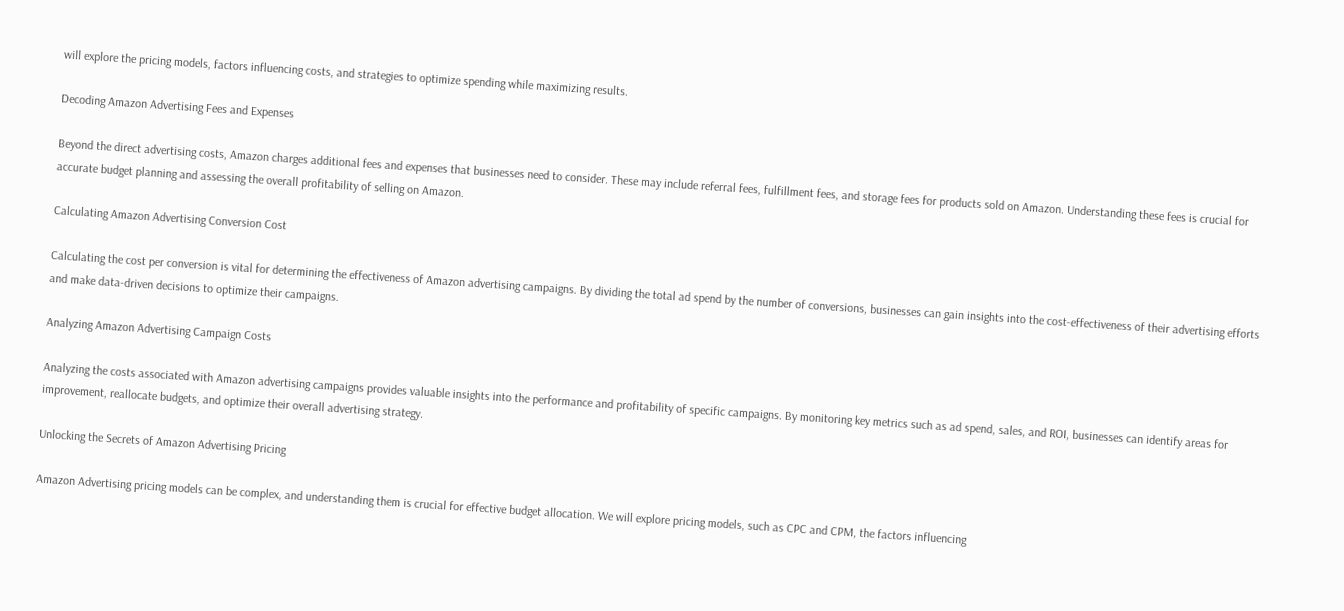will explore the pricing models, factors influencing costs, and strategies to optimize spending while maximizing results.

Decoding Amazon Advertising Fees and Expenses

Beyond the direct advertising costs, Amazon charges additional fees and expenses that businesses need to consider. These may include referral fees, fulfillment fees, and storage fees for products sold on Amazon. Understanding these fees is crucial for accurate budget planning and assessing the overall profitability of selling on Amazon.

Calculating Amazon Advertising Conversion Cost

Calculating the cost per conversion is vital for determining the effectiveness of Amazon advertising campaigns. By dividing the total ad spend by the number of conversions, businesses can gain insights into the cost-effectiveness of their advertising efforts and make data-driven decisions to optimize their campaigns.

Analyzing Amazon Advertising Campaign Costs

Analyzing the costs associated with Amazon advertising campaigns provides valuable insights into the performance and profitability of specific campaigns. By monitoring key metrics such as ad spend, sales, and ROI, businesses can identify areas for improvement, reallocate budgets, and optimize their overall advertising strategy.

Unlocking the Secrets of Amazon Advertising Pricing

Amazon Advertising pricing models can be complex, and understanding them is crucial for effective budget allocation. We will explore pricing models, such as CPC and CPM, the factors influencing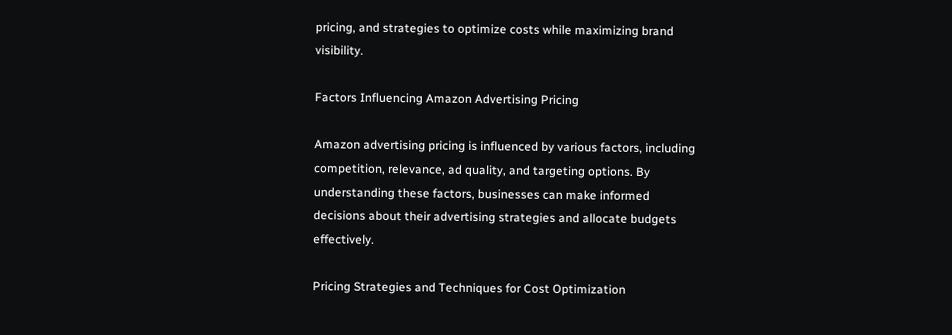pricing, and strategies to optimize costs while maximizing brand visibility.

Factors Influencing Amazon Advertising Pricing

Amazon advertising pricing is influenced by various factors, including competition, relevance, ad quality, and targeting options. By understanding these factors, businesses can make informed decisions about their advertising strategies and allocate budgets effectively.

Pricing Strategies and Techniques for Cost Optimization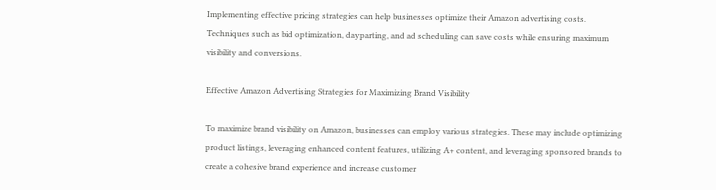Implementing effective pricing strategies can help businesses optimize their Amazon advertising costs. Techniques such as bid optimization, dayparting, and ad scheduling can save costs while ensuring maximum visibility and conversions.

Effective Amazon Advertising Strategies for Maximizing Brand Visibility

To maximize brand visibility on Amazon, businesses can employ various strategies. These may include optimizing product listings, leveraging enhanced content features, utilizing A+ content, and leveraging sponsored brands to create a cohesive brand experience and increase customer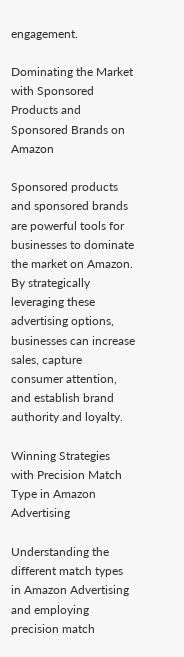engagement.

Dominating the Market with Sponsored Products and Sponsored Brands on Amazon

Sponsored products and sponsored brands are powerful tools for businesses to dominate the market on Amazon. By strategically leveraging these advertising options, businesses can increase sales, capture consumer attention, and establish brand authority and loyalty.

Winning Strategies with Precision Match Type in Amazon Advertising

Understanding the different match types in Amazon Advertising and employing precision match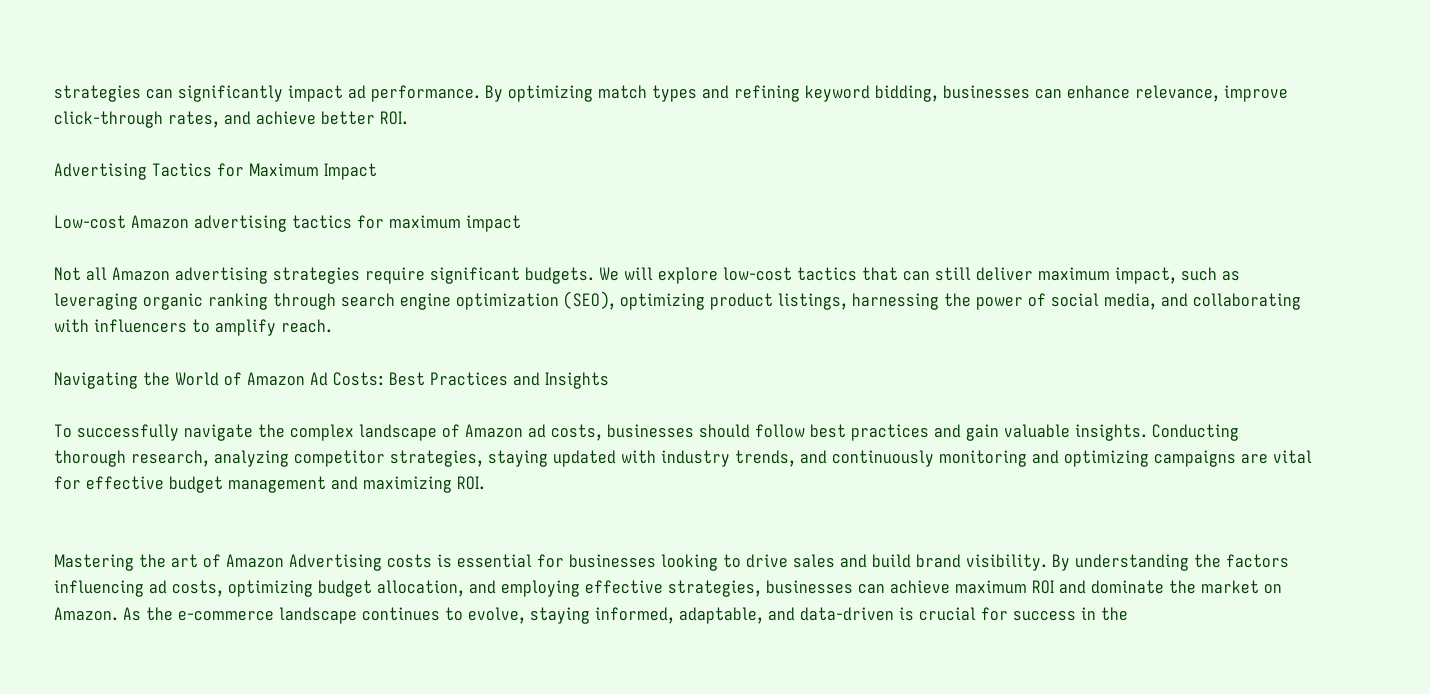strategies can significantly impact ad performance. By optimizing match types and refining keyword bidding, businesses can enhance relevance, improve click-through rates, and achieve better ROI.

Advertising Tactics for Maximum Impact

Low-cost Amazon advertising tactics for maximum impact

Not all Amazon advertising strategies require significant budgets. We will explore low-cost tactics that can still deliver maximum impact, such as leveraging organic ranking through search engine optimization (SEO), optimizing product listings, harnessing the power of social media, and collaborating with influencers to amplify reach.

Navigating the World of Amazon Ad Costs: Best Practices and Insights

To successfully navigate the complex landscape of Amazon ad costs, businesses should follow best practices and gain valuable insights. Conducting thorough research, analyzing competitor strategies, staying updated with industry trends, and continuously monitoring and optimizing campaigns are vital for effective budget management and maximizing ROI.


Mastering the art of Amazon Advertising costs is essential for businesses looking to drive sales and build brand visibility. By understanding the factors influencing ad costs, optimizing budget allocation, and employing effective strategies, businesses can achieve maximum ROI and dominate the market on Amazon. As the e-commerce landscape continues to evolve, staying informed, adaptable, and data-driven is crucial for success in the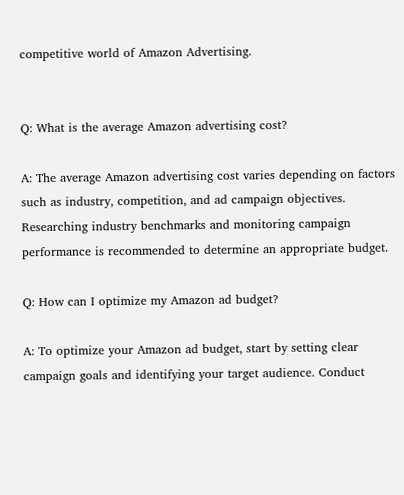competitive world of Amazon Advertising.


Q: What is the average Amazon advertising cost?

A: The average Amazon advertising cost varies depending on factors such as industry, competition, and ad campaign objectives. Researching industry benchmarks and monitoring campaign performance is recommended to determine an appropriate budget.

Q: How can I optimize my Amazon ad budget?

A: To optimize your Amazon ad budget, start by setting clear campaign goals and identifying your target audience. Conduct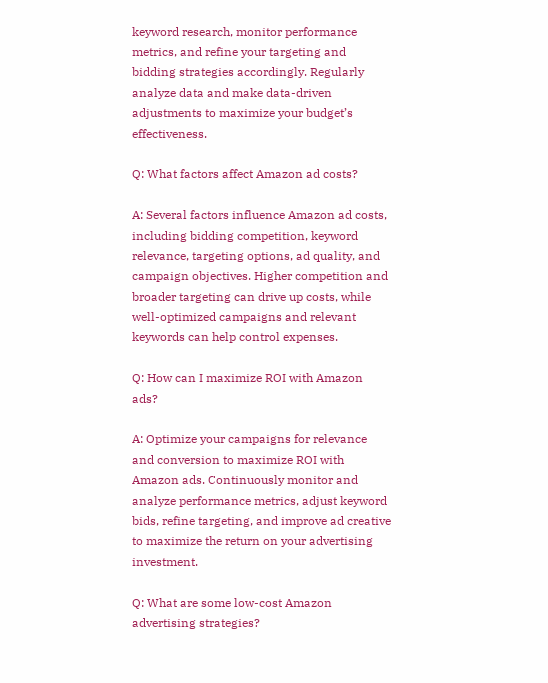keyword research, monitor performance metrics, and refine your targeting and bidding strategies accordingly. Regularly analyze data and make data-driven adjustments to maximize your budget’s effectiveness.

Q: What factors affect Amazon ad costs?

A: Several factors influence Amazon ad costs, including bidding competition, keyword relevance, targeting options, ad quality, and campaign objectives. Higher competition and broader targeting can drive up costs, while well-optimized campaigns and relevant keywords can help control expenses.

Q: How can I maximize ROI with Amazon ads?

A: Optimize your campaigns for relevance and conversion to maximize ROI with Amazon ads. Continuously monitor and analyze performance metrics, adjust keyword bids, refine targeting, and improve ad creative to maximize the return on your advertising investment.

Q: What are some low-cost Amazon advertising strategies?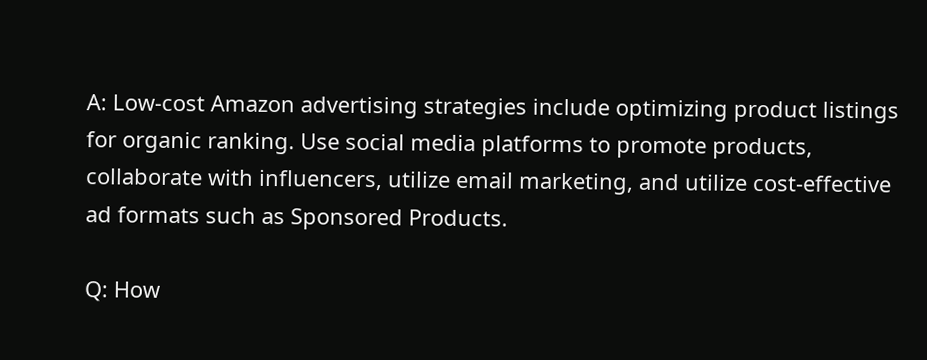A: Low-cost Amazon advertising strategies include optimizing product listings for organic ranking. Use social media platforms to promote products, collaborate with influencers, utilize email marketing, and utilize cost-effective ad formats such as Sponsored Products.

Q: How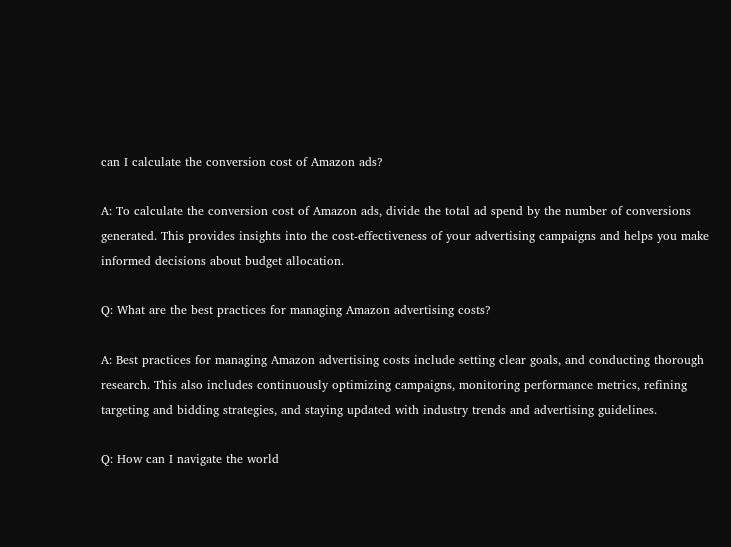can I calculate the conversion cost of Amazon ads?

A: To calculate the conversion cost of Amazon ads, divide the total ad spend by the number of conversions generated. This provides insights into the cost-effectiveness of your advertising campaigns and helps you make informed decisions about budget allocation.

Q: What are the best practices for managing Amazon advertising costs?

A: Best practices for managing Amazon advertising costs include setting clear goals, and conducting thorough research. This also includes continuously optimizing campaigns, monitoring performance metrics, refining targeting and bidding strategies, and staying updated with industry trends and advertising guidelines.

Q: How can I navigate the world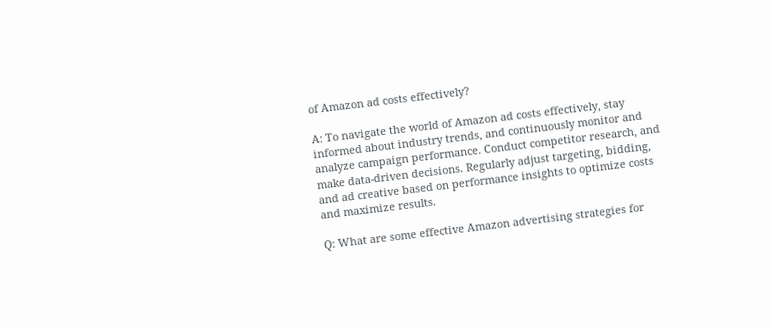of Amazon ad costs effectively?

A: To navigate the world of Amazon ad costs effectively, stay informed about industry trends, and continuously monitor and analyze campaign performance. Conduct competitor research, and make data-driven decisions. Regularly adjust targeting, bidding, and ad creative based on performance insights to optimize costs and maximize results.

Q: What are some effective Amazon advertising strategies for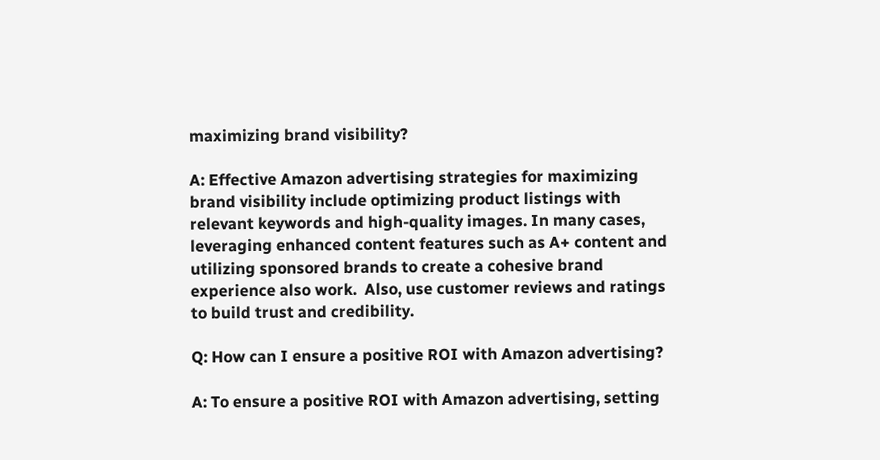maximizing brand visibility?

A: Effective Amazon advertising strategies for maximizing brand visibility include optimizing product listings with relevant keywords and high-quality images. In many cases, leveraging enhanced content features such as A+ content and utilizing sponsored brands to create a cohesive brand experience also work.  Also, use customer reviews and ratings to build trust and credibility.

Q: How can I ensure a positive ROI with Amazon advertising?

A: To ensure a positive ROI with Amazon advertising, setting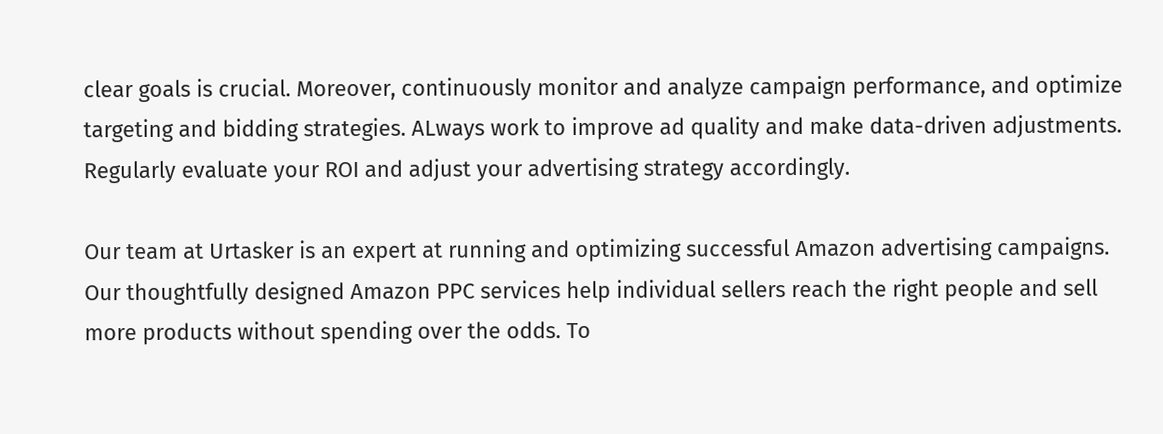clear goals is crucial. Moreover, continuously monitor and analyze campaign performance, and optimize targeting and bidding strategies. ALways work to improve ad quality and make data-driven adjustments. Regularly evaluate your ROI and adjust your advertising strategy accordingly.

Our team at Urtasker is an expert at running and optimizing successful Amazon advertising campaigns. Our thoughtfully designed Amazon PPC services help individual sellers reach the right people and sell more products without spending over the odds. To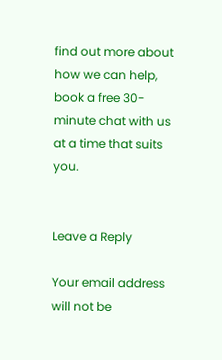find out more about how we can help, book a free 30-minute chat with us at a time that suits you.


Leave a Reply

Your email address will not be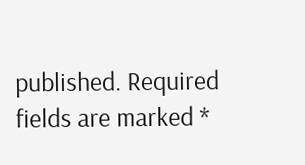published. Required fields are marked *